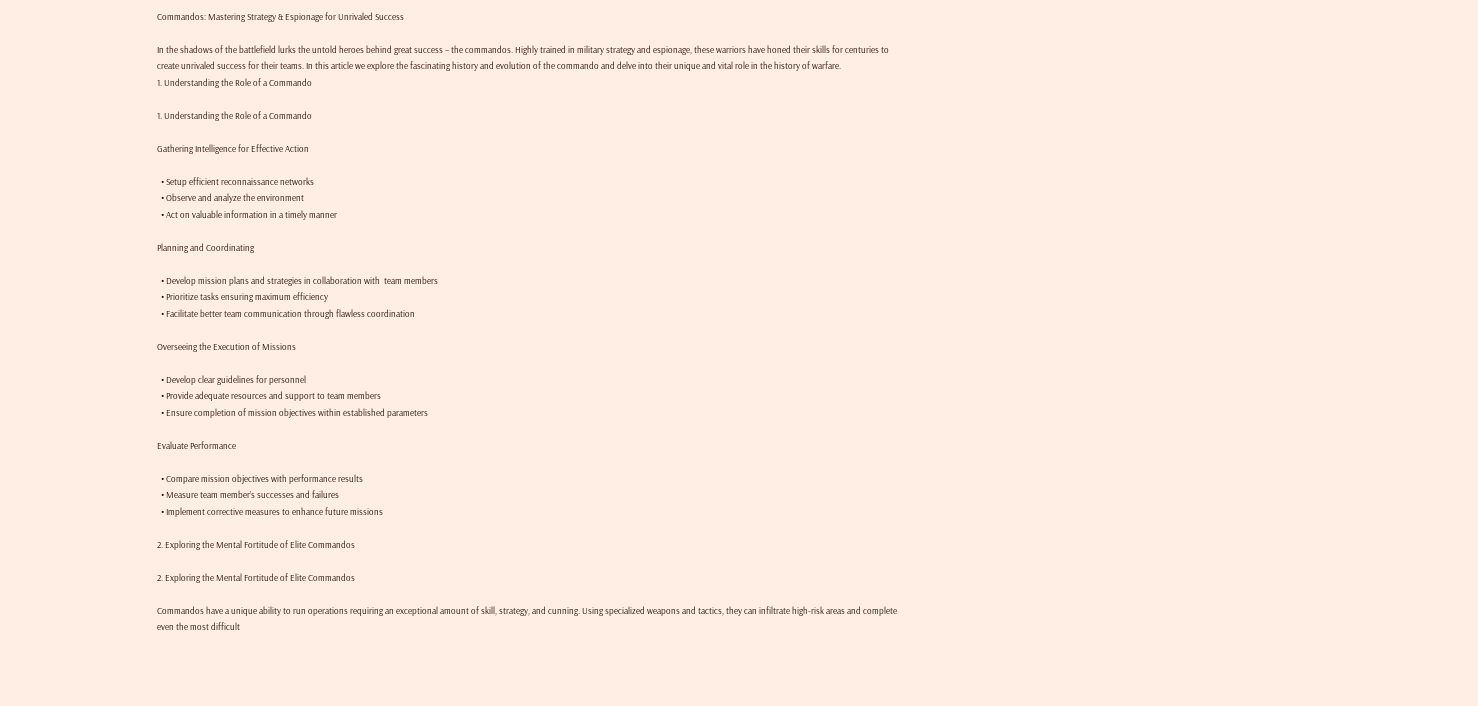Commandos: Mastering Strategy & Espionage for Unrivaled Success

In the shadows of the battlefield lurks the untold heroes behind great success – the commandos. Highly trained in military strategy and espionage, these warriors have honed their skills for centuries to create unrivaled success for their teams. In this article we explore the fascinating history and evolution of the commando and delve into their unique and vital role in the history of warfare.
1. Understanding the Role of a Commando

1. Understanding the Role of a Commando

Gathering Intelligence for Effective Action

  • Setup efficient reconnaissance networks
  • Observe and analyze the environment
  • Act on valuable information in a timely manner

Planning and Coordinating

  • Develop mission plans and strategies in collaboration with  team members
  • Prioritize tasks ensuring maximum efficiency
  • Facilitate better team communication through flawless coordination

Overseeing the Execution of Missions

  • Develop clear guidelines for personnel
  • Provide adequate resources and support to team members
  • Ensure completion of mission objectives within established parameters

Evaluate Performance

  • Compare mission objectives with performance results
  • Measure team member’s successes and failures
  • Implement corrective measures to enhance future missions

2. Exploring the Mental Fortitude of Elite Commandos

2. Exploring the Mental Fortitude of Elite Commandos

Commandos have a unique ability to run operations requiring an exceptional amount of skill, strategy, and cunning. Using specialized weapons and tactics, they can infiltrate high-risk areas and complete even the most difficult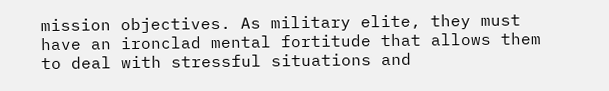mission objectives. As military elite, they must have an ironclad mental fortitude that allows them to deal with stressful situations and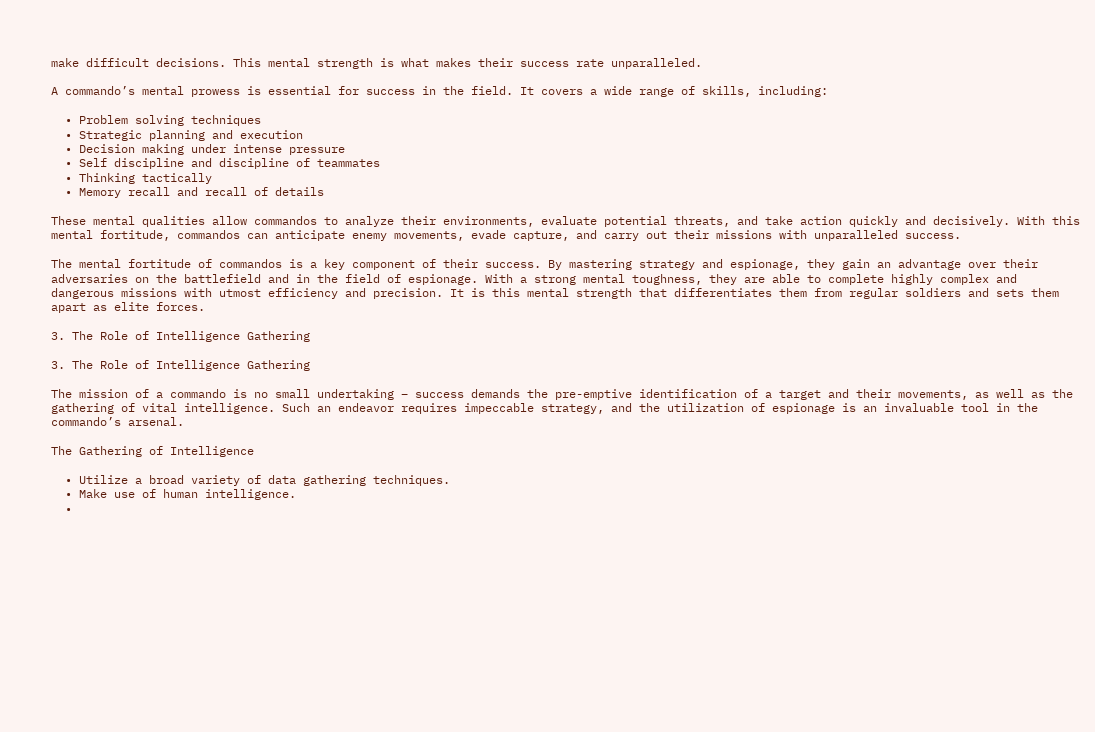make difficult decisions. This mental strength is what makes their success rate unparalleled.

A commando’s mental prowess is essential for success in the field. It covers a wide range of skills, including:

  • Problem solving techniques
  • Strategic planning and execution
  • Decision making under intense pressure
  • Self discipline and discipline of teammates
  • Thinking tactically
  • Memory recall and recall of details

These mental qualities allow commandos to analyze their environments, evaluate potential threats, and take action quickly and decisively. With this mental fortitude, commandos can anticipate enemy movements, evade capture, and carry out their missions with unparalleled success.

The mental fortitude of commandos is a key component of their success. By mastering strategy and espionage, they gain an advantage over their adversaries on the battlefield and in the field of espionage. With a strong mental toughness, they are able to complete highly complex and dangerous missions with utmost efficiency and precision. It is this mental strength that differentiates them from regular soldiers and sets them apart as elite forces.

3. The Role of Intelligence Gathering

3. The Role of Intelligence Gathering

The mission of a commando is no small undertaking – success demands the pre-emptive identification of a target and their movements, as well as the gathering of vital intelligence. Such an endeavor requires impeccable strategy, and the utilization of espionage is an invaluable tool in the commando’s arsenal.

The Gathering of Intelligence

  • Utilize a broad variety of data gathering techniques.
  • Make use of human intelligence.
  •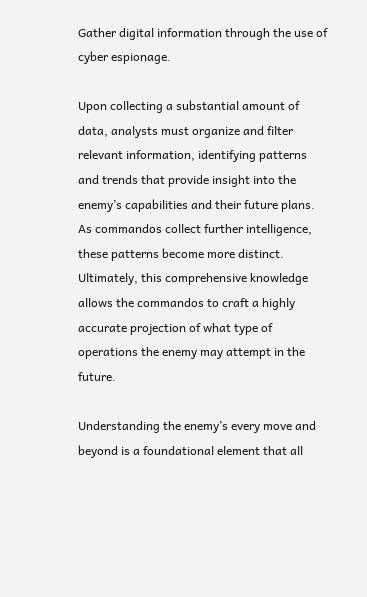Gather digital information through the use of cyber espionage.

Upon collecting a substantial amount of data, analysts must organize and filter relevant information, identifying patterns and trends that provide insight into the enemy’s capabilities and their future plans. As commandos collect further intelligence, these patterns become more distinct. Ultimately, this comprehensive knowledge allows the commandos to craft a highly accurate projection of what type of operations the enemy may attempt in the future.

Understanding the enemy’s every move and beyond is a foundational element that all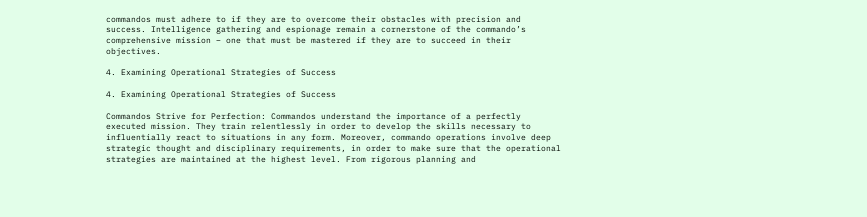commandos must adhere to if they are to overcome their obstacles with precision and success. Intelligence gathering and espionage remain a cornerstone of the commando’s comprehensive mission – one that must be mastered if they are to succeed in their objectives.

4. Examining Operational Strategies of Success

4. Examining Operational Strategies of Success

Commandos Strive for Perfection: Commandos understand the importance of a perfectly executed mission. They train relentlessly in order to develop the skills necessary to influentially react to situations in any form. Moreover, commando operations involve deep strategic thought and disciplinary requirements, in order to make sure that the operational strategies are maintained at the highest level. From rigorous planning and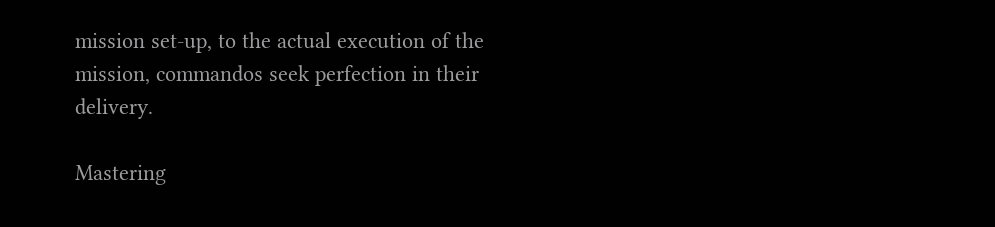mission set-up, to the actual execution of the mission, commandos seek perfection in their delivery.

Mastering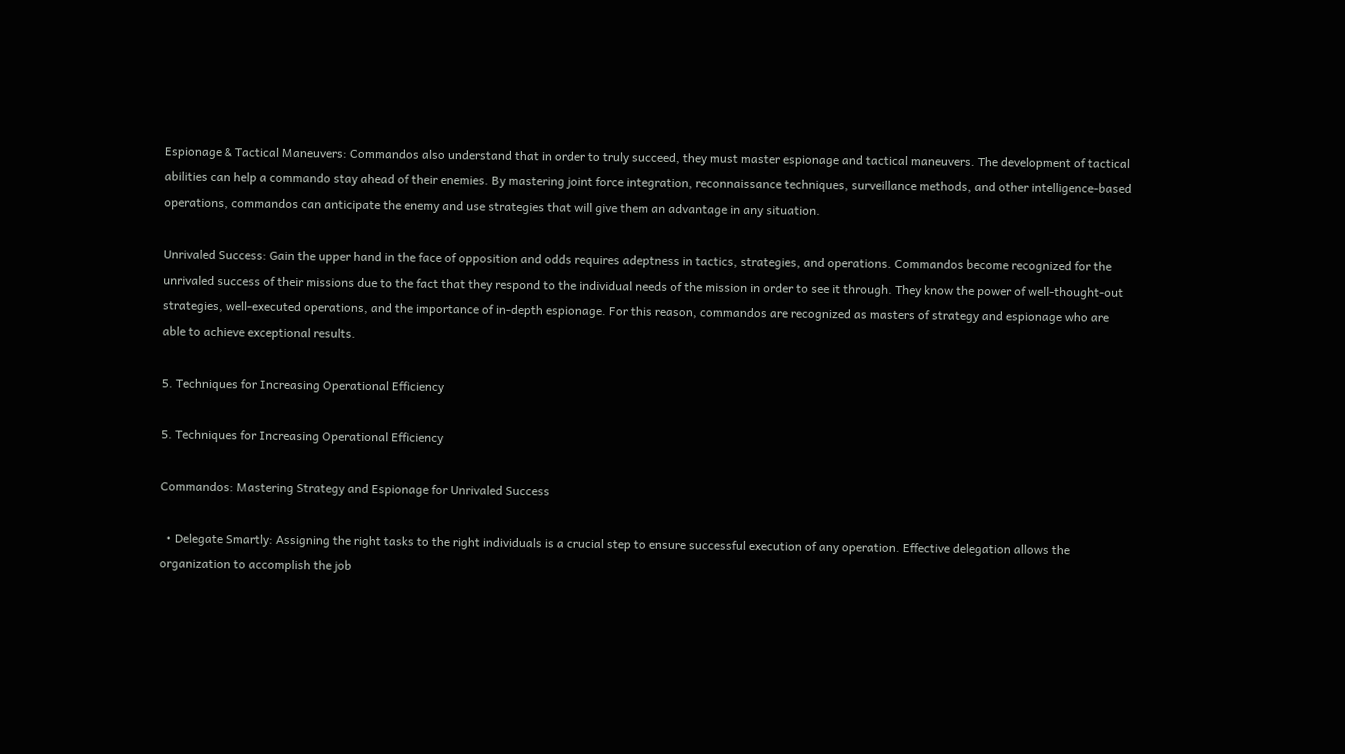Espionage & Tactical Maneuvers: Commandos also understand that in order to truly succeed, they must master espionage and tactical maneuvers. The development of tactical abilities can help a commando stay ahead of their enemies. By mastering joint force integration, reconnaissance techniques, surveillance methods, and other intelligence-based operations, commandos can anticipate the enemy and use strategies that will give them an advantage in any situation.

Unrivaled Success: Gain the upper hand in the face of opposition and odds requires adeptness in tactics, strategies, and operations. Commandos become recognized for the unrivaled success of their missions due to the fact that they respond to the individual needs of the mission in order to see it through. They know the power of well-thought-out strategies, well-executed operations, and the importance of in-depth espionage. For this reason, commandos are recognized as masters of strategy and espionage who are able to achieve exceptional results.

5. Techniques for Increasing Operational Efficiency

5. Techniques for Increasing Operational Efficiency

Commandos: Mastering Strategy and Espionage for Unrivaled Success

  • Delegate Smartly: Assigning the right tasks to the right individuals is a crucial step to ensure successful execution of any operation. Effective delegation allows the organization to accomplish the job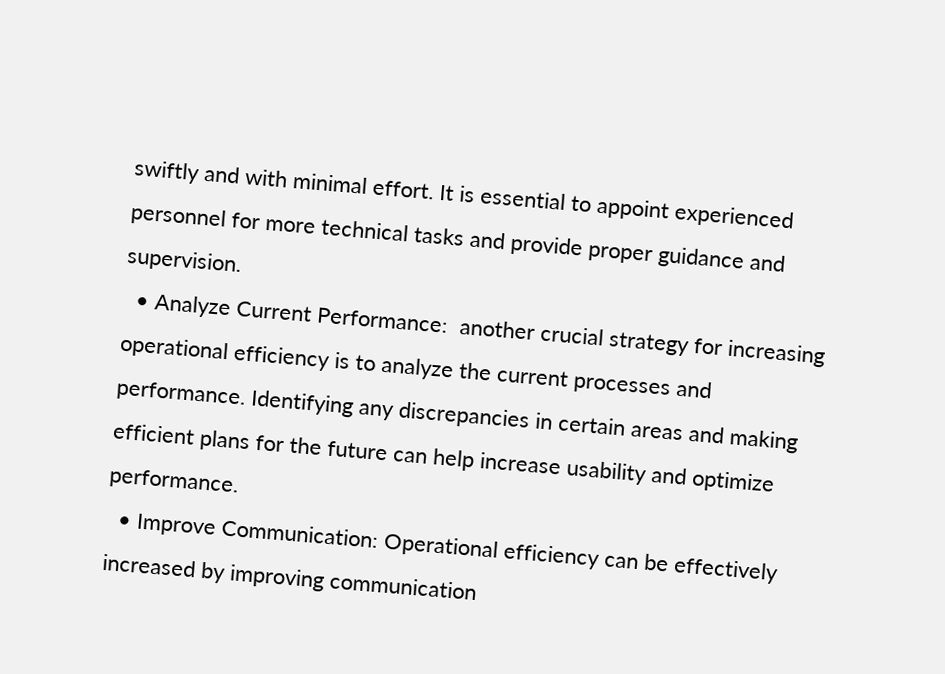swiftly and with minimal effort. It is essential to appoint experienced personnel for more technical tasks and provide proper guidance and supervision.
  • Analyze Current Performance:  another crucial strategy for increasing operational efficiency is to analyze the current processes and performance. Identifying any discrepancies in certain areas and making efficient plans for the future can help increase usability and optimize performance.
  • Improve Communication: Operational efficiency can be effectively increased by improving communication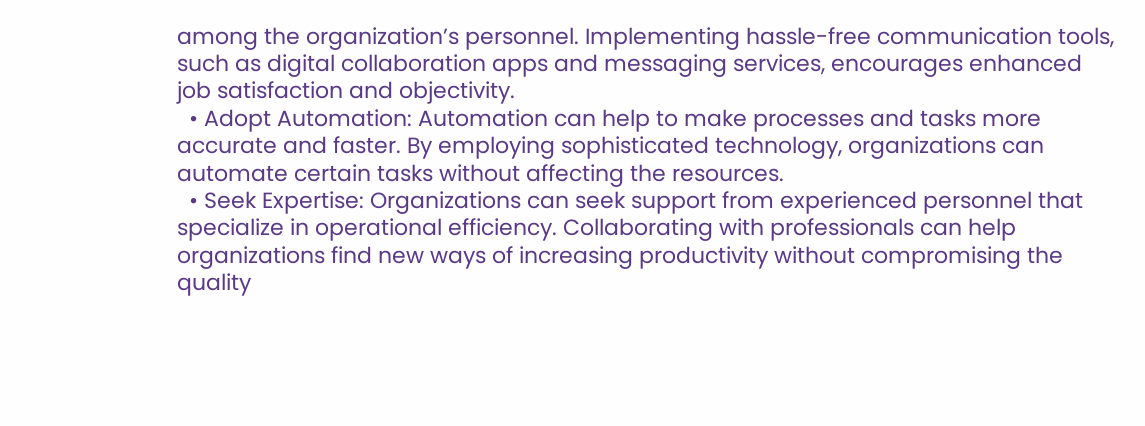among the organization’s personnel. Implementing hassle-free communication tools, such as digital collaboration apps and messaging services, encourages enhanced job satisfaction and objectivity.
  • Adopt Automation: Automation can help to make processes and tasks more accurate and faster. By employing sophisticated technology, organizations can automate certain tasks without affecting the resources.
  • Seek Expertise: Organizations can seek support from experienced personnel that specialize in operational efficiency. Collaborating with professionals can help organizations find new ways of increasing productivity without compromising the quality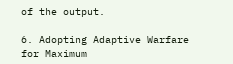of the output.

6. Adopting Adaptive Warfare for Maximum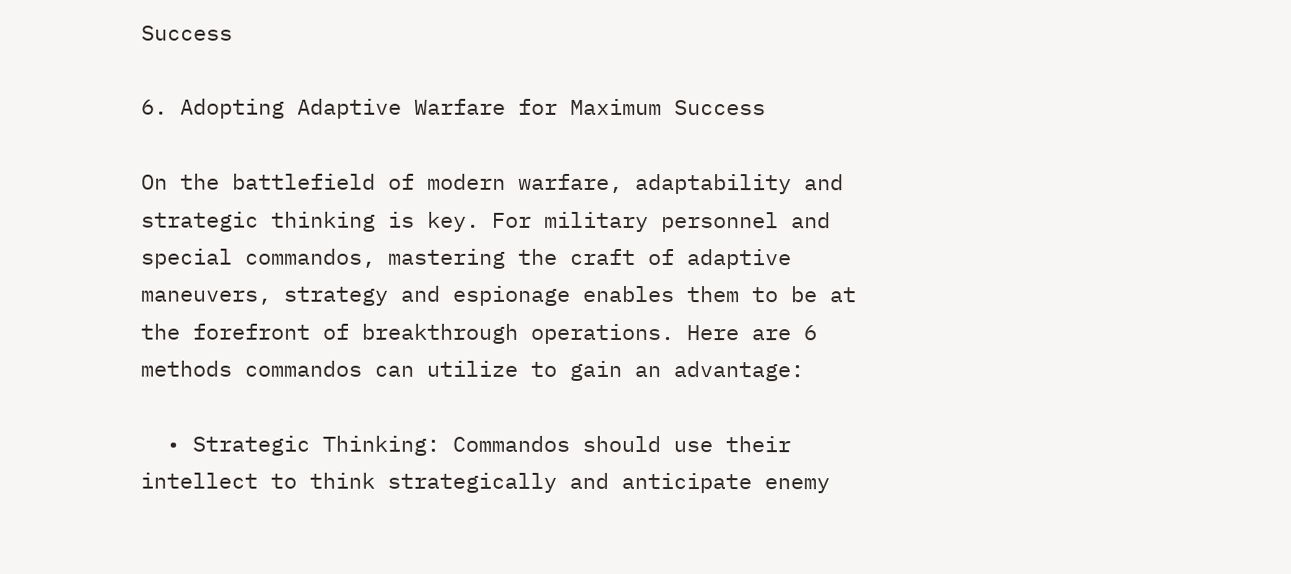Success

6. Adopting Adaptive Warfare for Maximum Success

On the battlefield of modern warfare, adaptability and strategic thinking is key. For military personnel and special commandos, mastering the craft of adaptive maneuvers, strategy and espionage enables them to be at the forefront of breakthrough operations. Here are 6 methods commandos can utilize to gain an advantage:

  • Strategic Thinking: Commandos should use their intellect to think strategically and anticipate enemy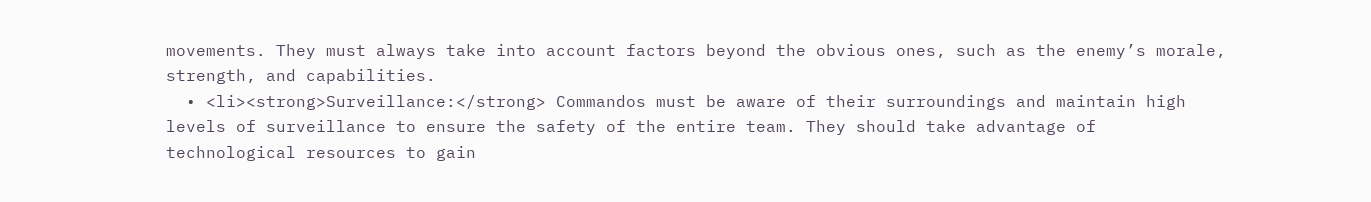movements. They must always take into account factors beyond the obvious ones, such as the enemy’s morale, strength, and capabilities.
  • <li><strong>Surveillance:</strong> Commandos must be aware of their surroundings and maintain high levels of surveillance to ensure the safety of the entire team. They should take advantage of technological resources to gain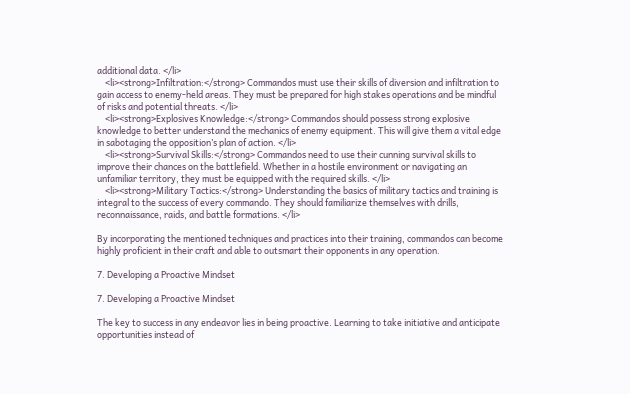additional data. </li>
    <li><strong>Infiltration:</strong> Commandos must use their skills of diversion and infiltration to gain access to enemy-held areas. They must be prepared for high stakes operations and be mindful of risks and potential threats. </li>
    <li><strong>Explosives Knowledge:</strong> Commandos should possess strong explosive knowledge to better understand the mechanics of enemy equipment. This will give them a vital edge in sabotaging the opposition’s plan of action. </li>
    <li><strong>Survival Skills:</strong> Commandos need to use their cunning survival skills to improve their chances on the battlefield. Whether in a hostile environment or navigating an unfamiliar territory, they must be equipped with the required skills. </li>
    <li><strong>Military Tactics:</strong> Understanding the basics of military tactics and training is integral to the success of every commando. They should familiarize themselves with drills, reconnaissance, raids, and battle formations. </li>

By incorporating the mentioned techniques and practices into their training, commandos can become highly proficient in their craft and able to outsmart their opponents in any operation.

7. Developing a Proactive Mindset

7. Developing a Proactive Mindset

The key to success in any endeavor lies in being proactive. Learning to take initiative and anticipate opportunities instead of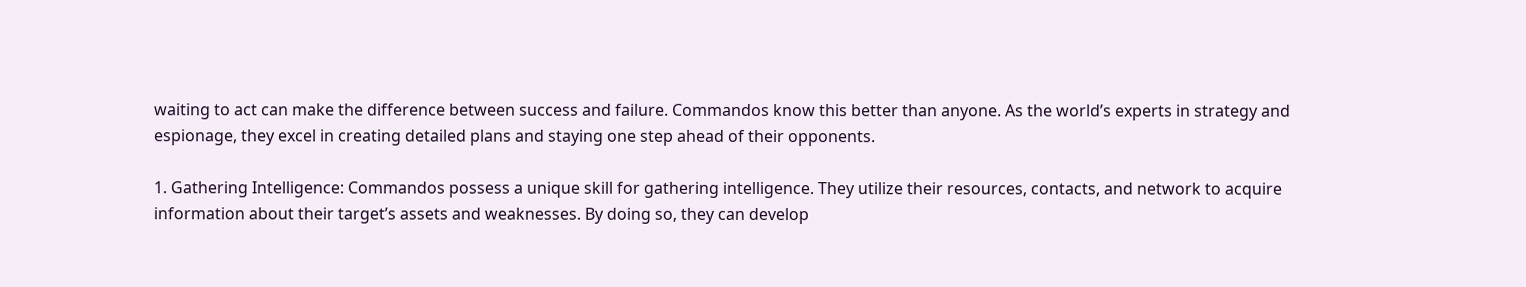waiting to act can make the difference between success and failure. Commandos know this better than anyone. As the world’s experts in strategy and espionage, they excel in creating detailed plans and staying one step ahead of their opponents.

1. Gathering Intelligence: Commandos possess a unique skill for gathering intelligence. They utilize their resources, contacts, and network to acquire information about their target’s assets and weaknesses. By doing so, they can develop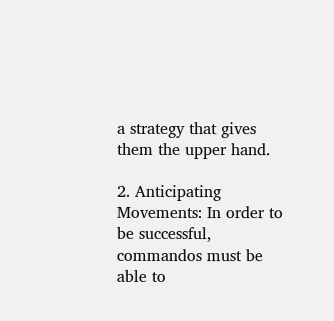a strategy that gives them the upper hand.

2. Anticipating Movements: In order to be successful, commandos must be able to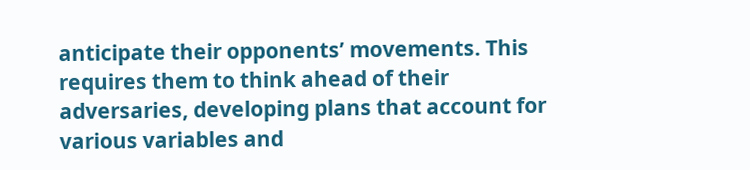anticipate their opponents’ movements. This requires them to think ahead of their adversaries, developing plans that account for various variables and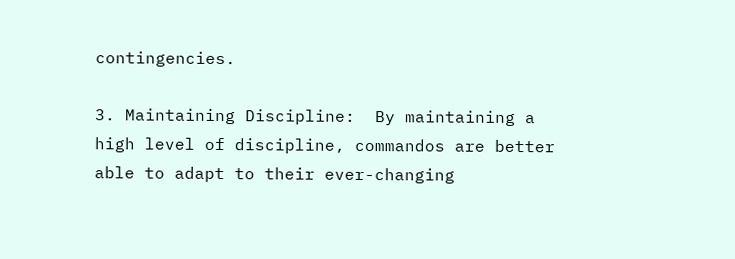contingencies.

3. Maintaining Discipline:  By maintaining a high level of discipline, commandos are better able to adapt to their ever-changing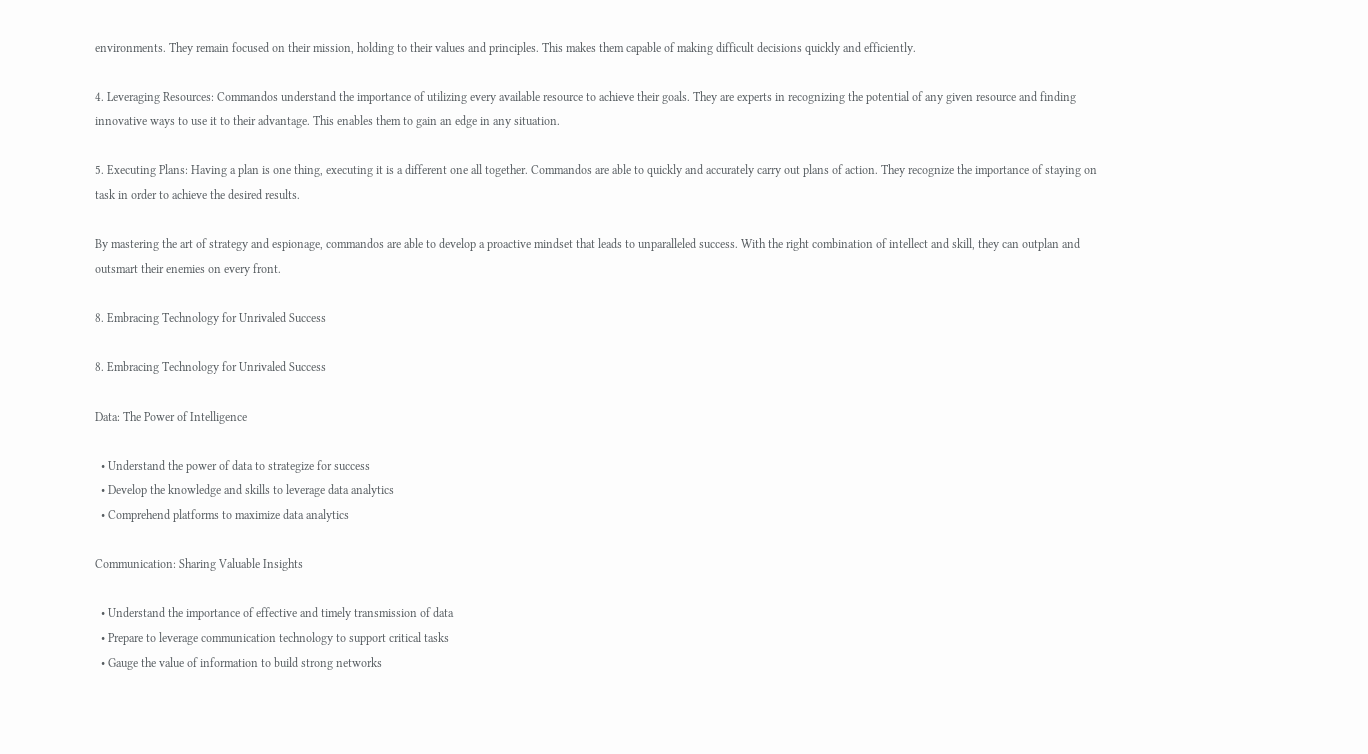environments. They remain focused on their mission, holding to their values and principles. This makes them capable of making difficult decisions quickly and efficiently.

4. Leveraging Resources: Commandos understand the importance of utilizing every available resource to achieve their goals. They are experts in recognizing the potential of any given resource and finding innovative ways to use it to their advantage. This enables them to gain an edge in any situation.

5. Executing Plans: Having a plan is one thing, executing it is a different one all together. Commandos are able to quickly and accurately carry out plans of action. They recognize the importance of staying on task in order to achieve the desired results.

By mastering the art of strategy and espionage, commandos are able to develop a proactive mindset that leads to unparalleled success. With the right combination of intellect and skill, they can outplan and outsmart their enemies on every front.

8. Embracing Technology for Unrivaled Success

8. Embracing Technology for Unrivaled Success

Data: The Power of Intelligence

  • Understand the power of data to strategize for success
  • Develop the knowledge and skills to leverage data analytics
  • Comprehend platforms to maximize data analytics

Communication: Sharing Valuable Insights

  • Understand the importance of effective and timely transmission of data
  • Prepare to leverage communication technology to support critical tasks
  • Gauge the value of information to build strong networks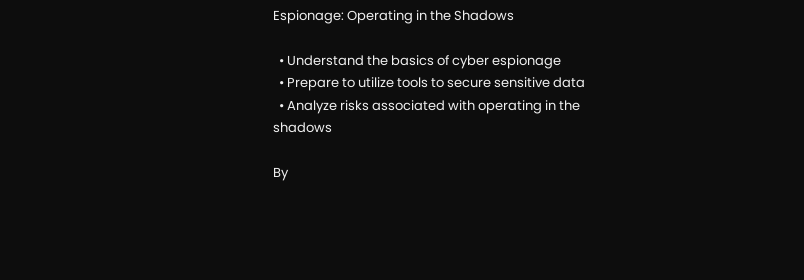Espionage: Operating in the Shadows

  • Understand the basics of cyber espionage
  • Prepare to utilize tools to secure sensitive data
  • Analyze risks associated with operating in the shadows

By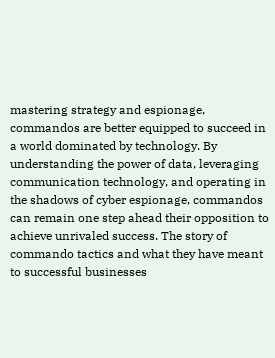mastering strategy and espionage, commandos are better equipped to succeed in a world dominated by technology. By understanding the power of data, leveraging communication technology, and operating in the shadows of cyber espionage, commandos can remain one step ahead their opposition to achieve unrivaled success. The story of commando tactics and what they have meant to successful businesses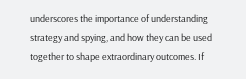underscores the importance of understanding strategy and spying, and how they can be used together to shape extraordinary outcomes. If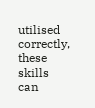utilised correctly, these skills can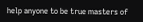help anyone to be true masters of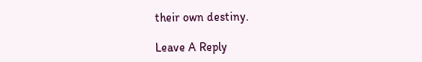their own destiny.

Leave A Reply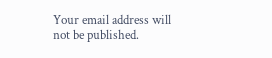Your email address will not be published.